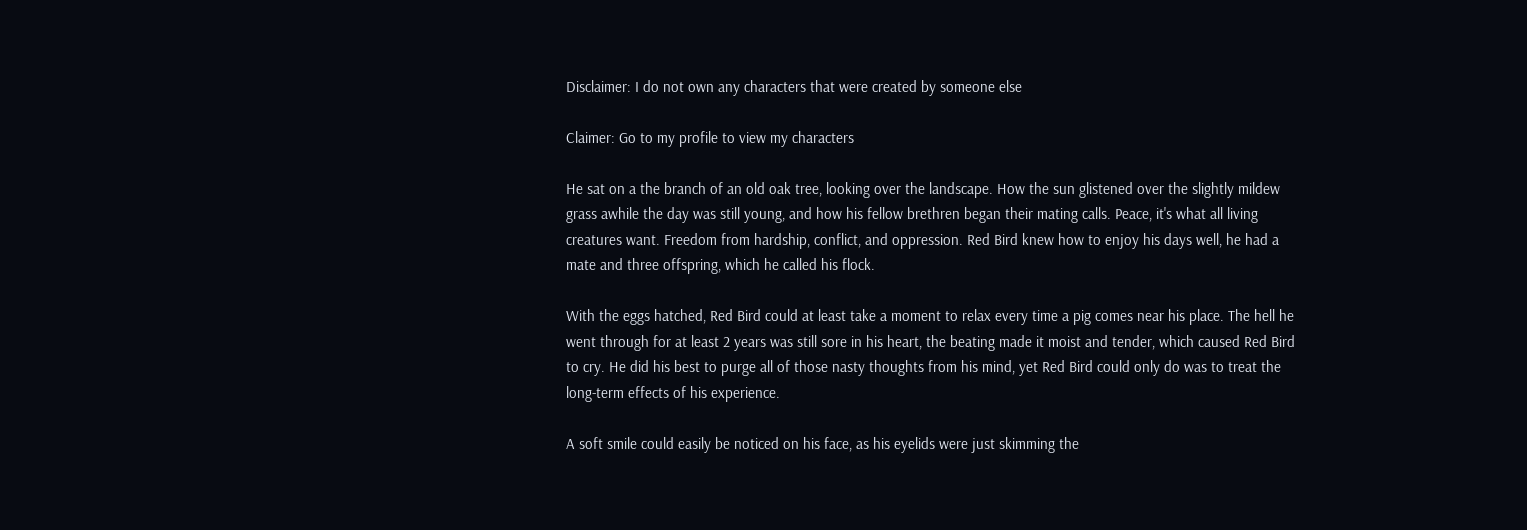Disclaimer: I do not own any characters that were created by someone else

Claimer: Go to my profile to view my characters

He sat on a the branch of an old oak tree, looking over the landscape. How the sun glistened over the slightly mildew grass awhile the day was still young, and how his fellow brethren began their mating calls. Peace, it's what all living creatures want. Freedom from hardship, conflict, and oppression. Red Bird knew how to enjoy his days well, he had a mate and three offspring, which he called his flock.

With the eggs hatched, Red Bird could at least take a moment to relax every time a pig comes near his place. The hell he went through for at least 2 years was still sore in his heart, the beating made it moist and tender, which caused Red Bird to cry. He did his best to purge all of those nasty thoughts from his mind, yet Red Bird could only do was to treat the long-term effects of his experience.

A soft smile could easily be noticed on his face, as his eyelids were just skimming the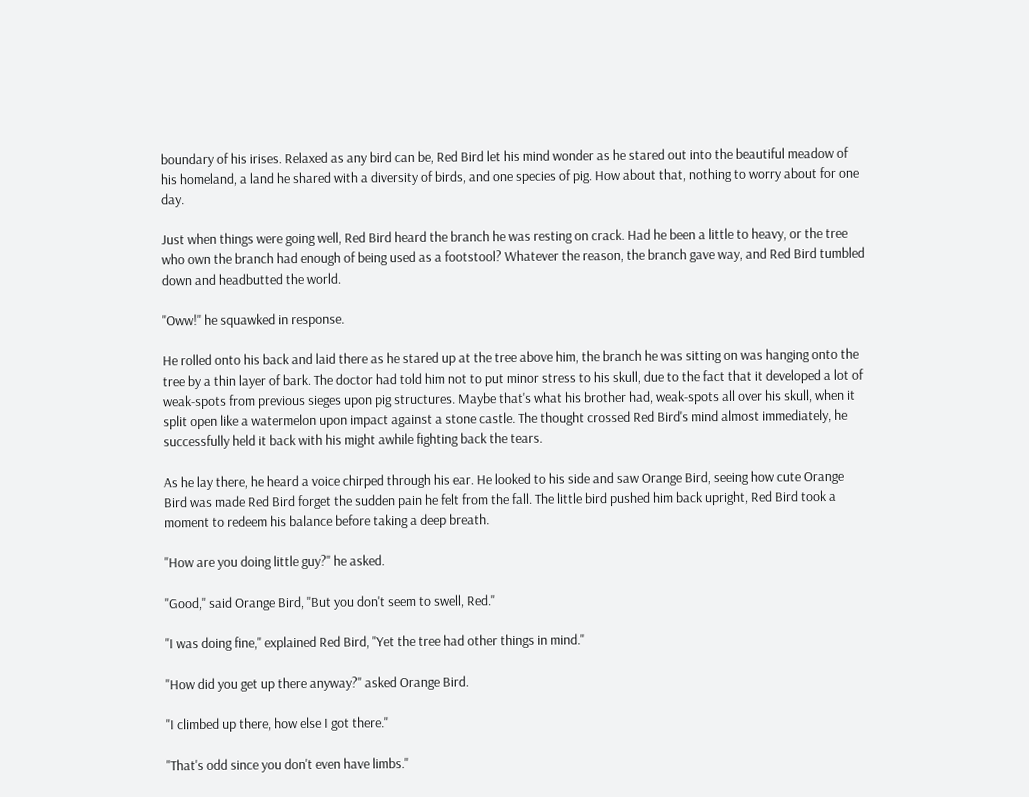boundary of his irises. Relaxed as any bird can be, Red Bird let his mind wonder as he stared out into the beautiful meadow of his homeland, a land he shared with a diversity of birds, and one species of pig. How about that, nothing to worry about for one day.

Just when things were going well, Red Bird heard the branch he was resting on crack. Had he been a little to heavy, or the tree who own the branch had enough of being used as a footstool? Whatever the reason, the branch gave way, and Red Bird tumbled down and headbutted the world.

"Oww!" he squawked in response.

He rolled onto his back and laid there as he stared up at the tree above him, the branch he was sitting on was hanging onto the tree by a thin layer of bark. The doctor had told him not to put minor stress to his skull, due to the fact that it developed a lot of weak-spots from previous sieges upon pig structures. Maybe that's what his brother had, weak-spots all over his skull, when it split open like a watermelon upon impact against a stone castle. The thought crossed Red Bird's mind almost immediately, he successfully held it back with his might awhile fighting back the tears.

As he lay there, he heard a voice chirped through his ear. He looked to his side and saw Orange Bird, seeing how cute Orange Bird was made Red Bird forget the sudden pain he felt from the fall. The little bird pushed him back upright, Red Bird took a moment to redeem his balance before taking a deep breath.

"How are you doing little guy?" he asked.

"Good," said Orange Bird, "But you don't seem to swell, Red."

"I was doing fine," explained Red Bird, "Yet the tree had other things in mind."

"How did you get up there anyway?" asked Orange Bird.

"I climbed up there, how else I got there."

"That's odd since you don't even have limbs."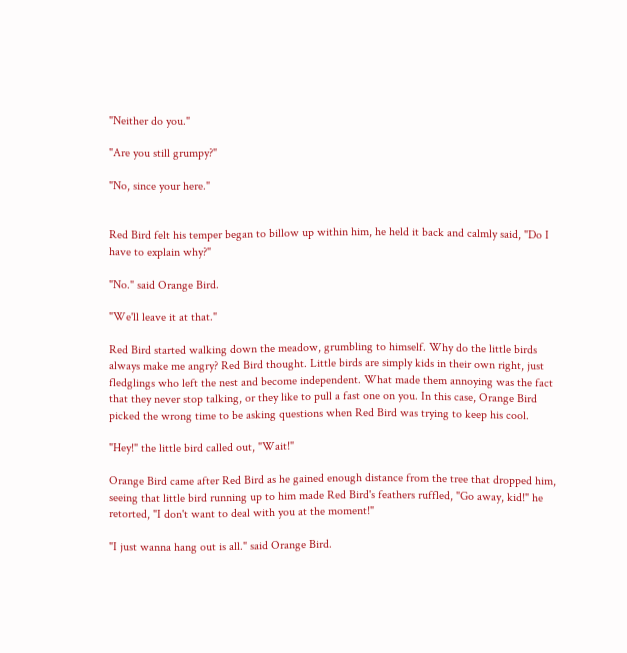"Neither do you."

"Are you still grumpy?"

"No, since your here."


Red Bird felt his temper began to billow up within him, he held it back and calmly said, "Do I have to explain why?"

"No." said Orange Bird.

"We'll leave it at that."

Red Bird started walking down the meadow, grumbling to himself. Why do the little birds always make me angry? Red Bird thought. Little birds are simply kids in their own right, just fledglings who left the nest and become independent. What made them annoying was the fact that they never stop talking, or they like to pull a fast one on you. In this case, Orange Bird picked the wrong time to be asking questions when Red Bird was trying to keep his cool.

"Hey!" the little bird called out, "Wait!"

Orange Bird came after Red Bird as he gained enough distance from the tree that dropped him, seeing that little bird running up to him made Red Bird's feathers ruffled, "Go away, kid!" he retorted, "I don't want to deal with you at the moment!"

"I just wanna hang out is all." said Orange Bird.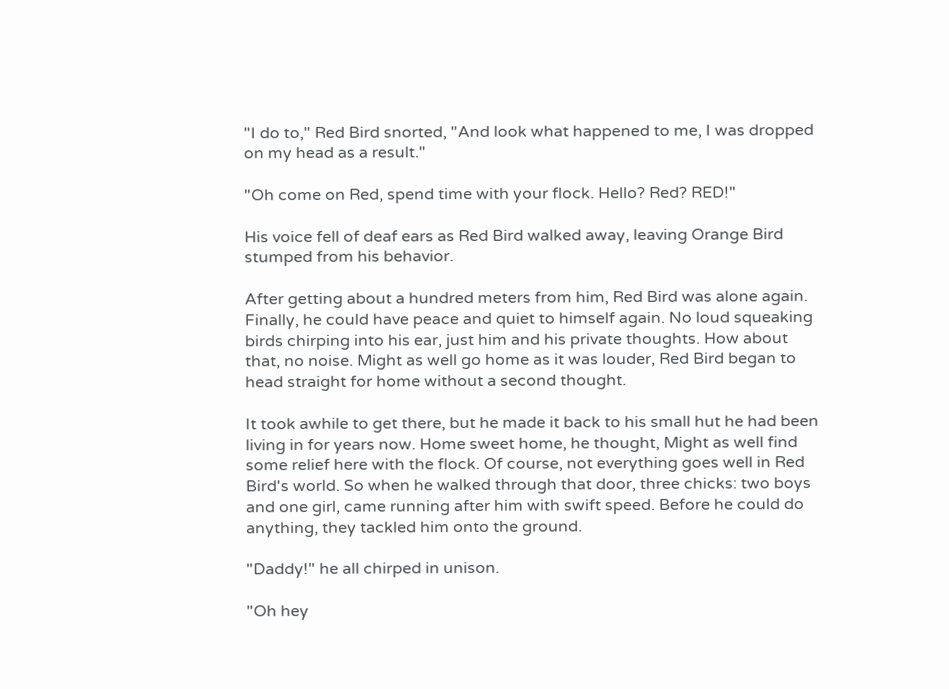"I do to," Red Bird snorted, "And look what happened to me, I was dropped on my head as a result."

"Oh come on Red, spend time with your flock. Hello? Red? RED!"

His voice fell of deaf ears as Red Bird walked away, leaving Orange Bird stumped from his behavior.

After getting about a hundred meters from him, Red Bird was alone again. Finally, he could have peace and quiet to himself again. No loud squeaking birds chirping into his ear, just him and his private thoughts. How about that, no noise. Might as well go home as it was louder, Red Bird began to head straight for home without a second thought.

It took awhile to get there, but he made it back to his small hut he had been living in for years now. Home sweet home, he thought, Might as well find some relief here with the flock. Of course, not everything goes well in Red Bird's world. So when he walked through that door, three chicks: two boys and one girl, came running after him with swift speed. Before he could do anything, they tackled him onto the ground.

"Daddy!" he all chirped in unison.

"Oh hey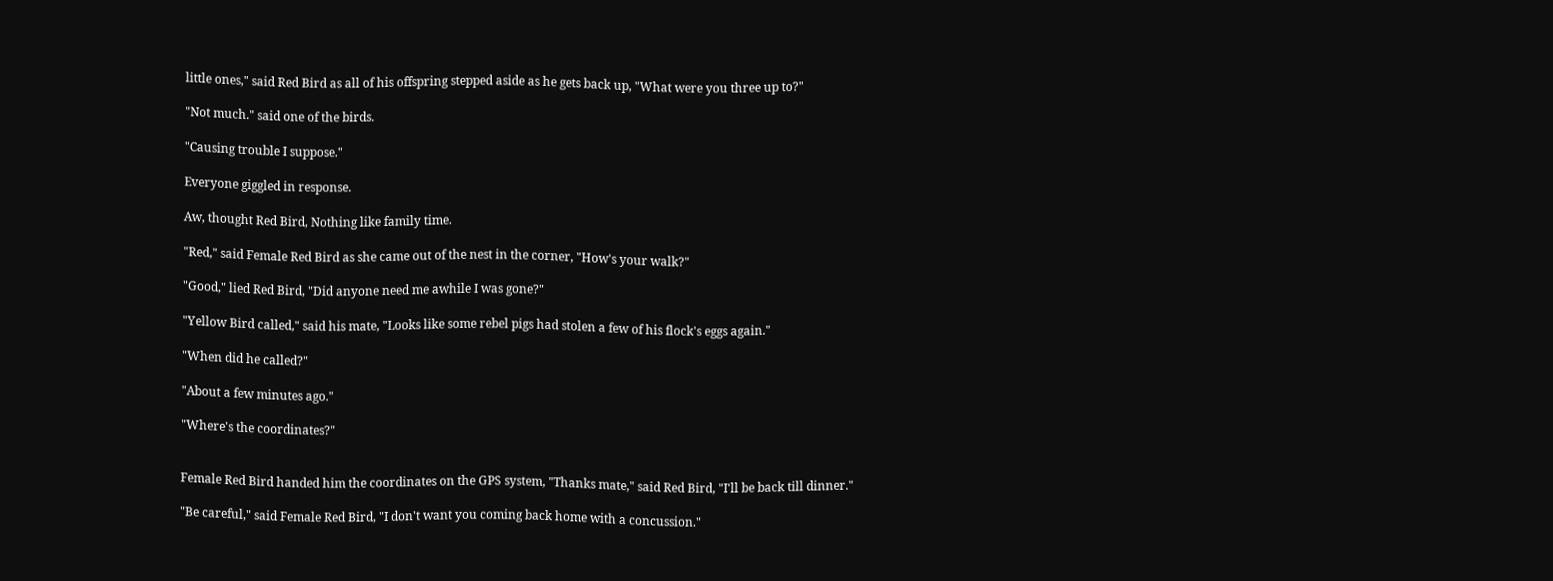little ones," said Red Bird as all of his offspring stepped aside as he gets back up, "What were you three up to?"

"Not much." said one of the birds.

"Causing trouble I suppose."

Everyone giggled in response.

Aw, thought Red Bird, Nothing like family time.

"Red," said Female Red Bird as she came out of the nest in the corner, "How's your walk?"

"Good," lied Red Bird, "Did anyone need me awhile I was gone?"

"Yellow Bird called," said his mate, "Looks like some rebel pigs had stolen a few of his flock's eggs again."

"When did he called?"

"About a few minutes ago."

"Where's the coordinates?"


Female Red Bird handed him the coordinates on the GPS system, "Thanks mate," said Red Bird, "I'll be back till dinner."

"Be careful," said Female Red Bird, "I don't want you coming back home with a concussion."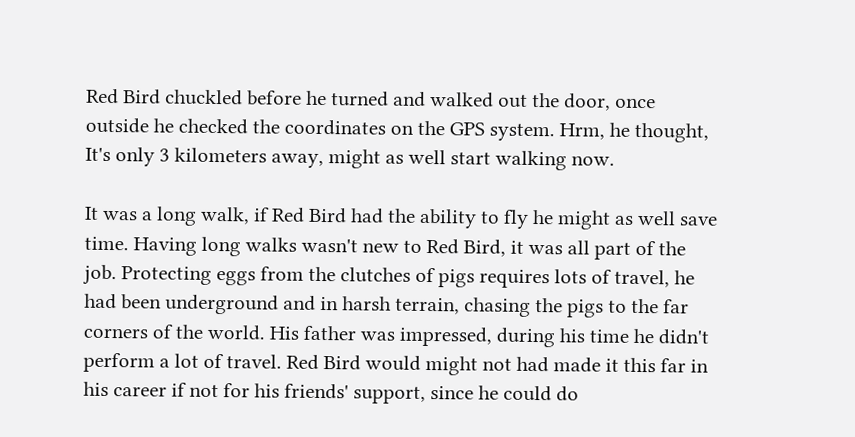Red Bird chuckled before he turned and walked out the door, once outside he checked the coordinates on the GPS system. Hrm, he thought, It's only 3 kilometers away, might as well start walking now.

It was a long walk, if Red Bird had the ability to fly he might as well save time. Having long walks wasn't new to Red Bird, it was all part of the job. Protecting eggs from the clutches of pigs requires lots of travel, he had been underground and in harsh terrain, chasing the pigs to the far corners of the world. His father was impressed, during his time he didn't perform a lot of travel. Red Bird would might not had made it this far in his career if not for his friends' support, since he could do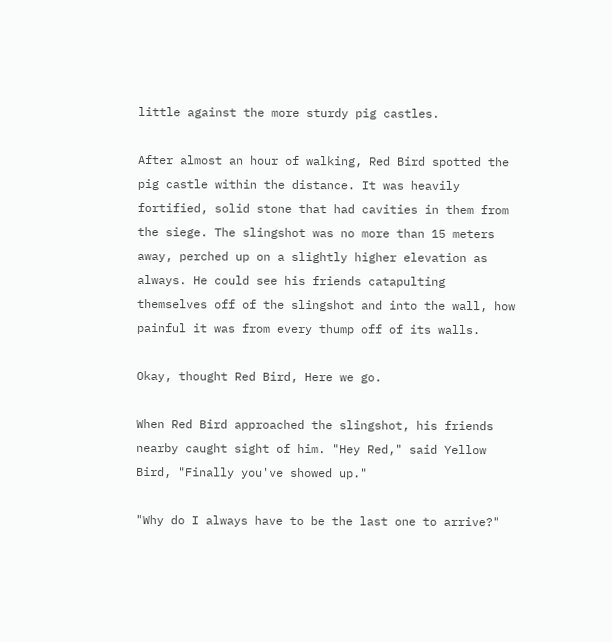little against the more sturdy pig castles.

After almost an hour of walking, Red Bird spotted the pig castle within the distance. It was heavily fortified, solid stone that had cavities in them from the siege. The slingshot was no more than 15 meters away, perched up on a slightly higher elevation as always. He could see his friends catapulting themselves off of the slingshot and into the wall, how painful it was from every thump off of its walls.

Okay, thought Red Bird, Here we go.

When Red Bird approached the slingshot, his friends nearby caught sight of him. "Hey Red," said Yellow Bird, "Finally you've showed up."

"Why do I always have to be the last one to arrive?"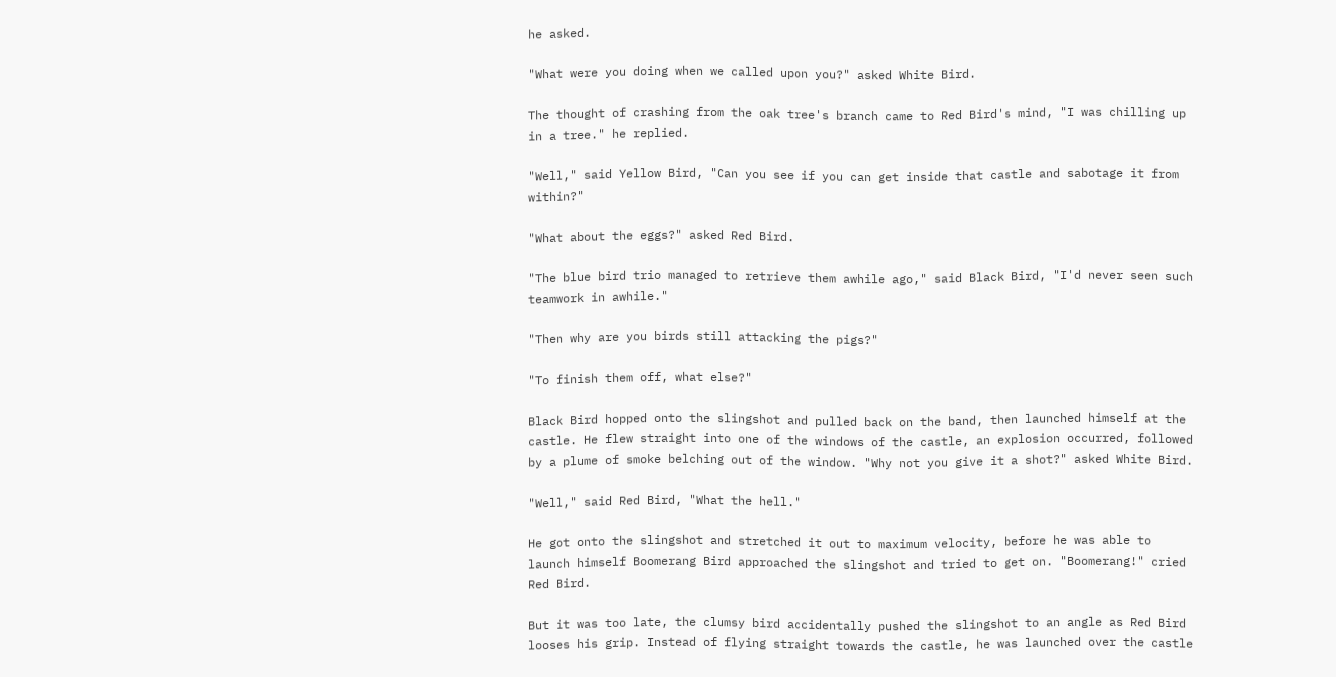he asked.

"What were you doing when we called upon you?" asked White Bird.

The thought of crashing from the oak tree's branch came to Red Bird's mind, "I was chilling up in a tree." he replied.

"Well," said Yellow Bird, "Can you see if you can get inside that castle and sabotage it from within?"

"What about the eggs?" asked Red Bird.

"The blue bird trio managed to retrieve them awhile ago," said Black Bird, "I'd never seen such teamwork in awhile."

"Then why are you birds still attacking the pigs?"

"To finish them off, what else?"

Black Bird hopped onto the slingshot and pulled back on the band, then launched himself at the castle. He flew straight into one of the windows of the castle, an explosion occurred, followed by a plume of smoke belching out of the window. "Why not you give it a shot?" asked White Bird.

"Well," said Red Bird, "What the hell."

He got onto the slingshot and stretched it out to maximum velocity, before he was able to launch himself Boomerang Bird approached the slingshot and tried to get on. "Boomerang!" cried Red Bird.

But it was too late, the clumsy bird accidentally pushed the slingshot to an angle as Red Bird looses his grip. Instead of flying straight towards the castle, he was launched over the castle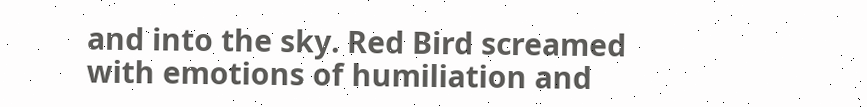and into the sky. Red Bird screamed with emotions of humiliation and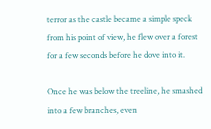terror as the castle became a simple speck from his point of view, he flew over a forest for a few seconds before he dove into it.

Once he was below the treeline, he smashed into a few branches, even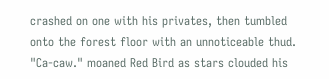crashed on one with his privates, then tumbled onto the forest floor with an unnoticeable thud. "Ca-caw." moaned Red Bird as stars clouded his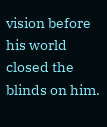vision before his world closed the blinds on him.